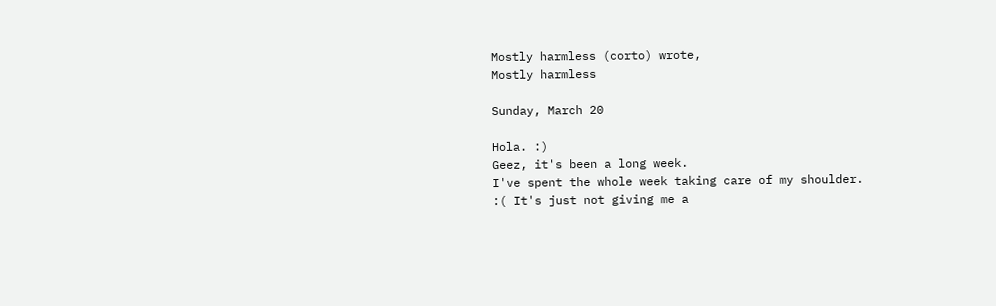Mostly harmless (corto) wrote,
Mostly harmless

Sunday, March 20

Hola. :)
Geez, it's been a long week.
I've spent the whole week taking care of my shoulder.
:( It's just not giving me a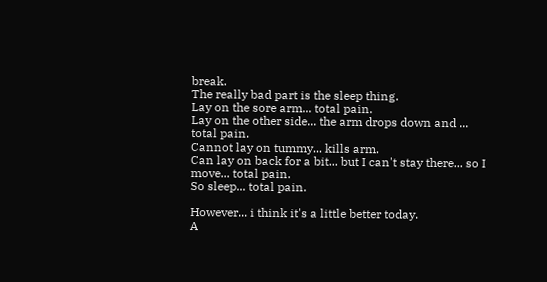break.
The really bad part is the sleep thing.
Lay on the sore arm... total pain.
Lay on the other side... the arm drops down and ... total pain.
Cannot lay on tummy... kills arm.
Can lay on back for a bit... but I can't stay there... so I move... total pain.
So sleep... total pain.

However... i think it's a little better today.
A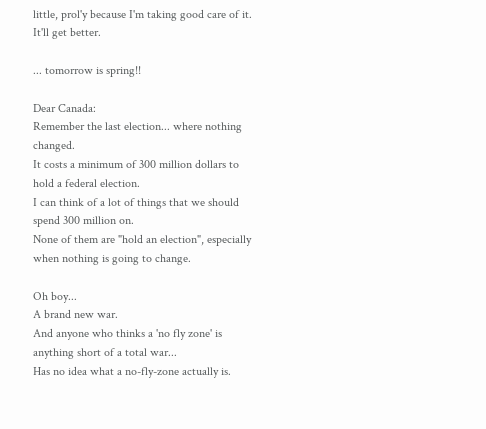little, prol'y because I'm taking good care of it.
It'll get better.

... tomorrow is spring!!

Dear Canada:
Remember the last election... where nothing changed.
It costs a minimum of 300 million dollars to hold a federal election.
I can think of a lot of things that we should spend 300 million on.
None of them are "hold an election", especially when nothing is going to change.

Oh boy...
A brand new war.
And anyone who thinks a 'no fly zone' is anything short of a total war...
Has no idea what a no-fly-zone actually is.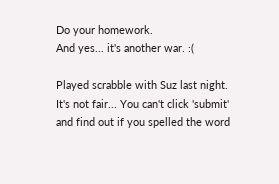Do your homework.
And yes... it's another war. :(

Played scrabble with Suz last night.
It's not fair... You can't click 'submit'
and find out if you spelled the word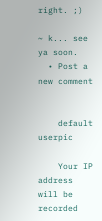right. ;)

~ k... see ya soon.
  • Post a new comment


    default userpic

    Your IP address will be recorded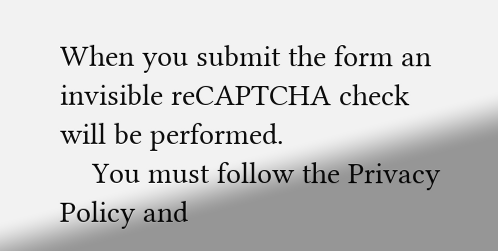When you submit the form an invisible reCAPTCHA check will be performed.
    You must follow the Privacy Policy and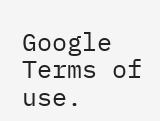Google Terms of use.